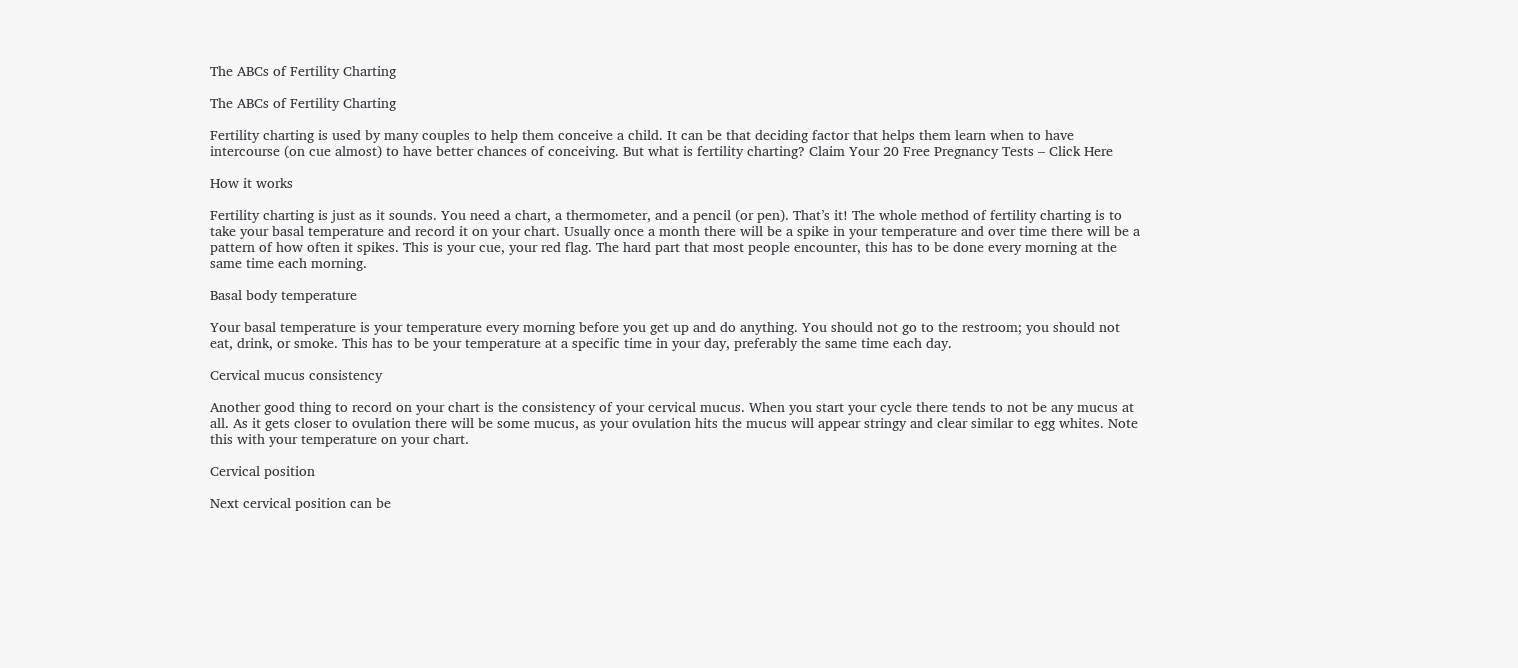The ABCs of Fertility Charting

The ABCs of Fertility Charting

Fertility charting is used by many couples to help them conceive a child. It can be that deciding factor that helps them learn when to have intercourse (on cue almost) to have better chances of conceiving. But what is fertility charting? Claim Your 20 Free Pregnancy Tests – Click Here

How it works

Fertility charting is just as it sounds. You need a chart, a thermometer, and a pencil (or pen). That’s it! The whole method of fertility charting is to take your basal temperature and record it on your chart. Usually once a month there will be a spike in your temperature and over time there will be a pattern of how often it spikes. This is your cue, your red flag. The hard part that most people encounter, this has to be done every morning at the same time each morning.

Basal body temperature

Your basal temperature is your temperature every morning before you get up and do anything. You should not go to the restroom; you should not eat, drink, or smoke. This has to be your temperature at a specific time in your day, preferably the same time each day.

Cervical mucus consistency

Another good thing to record on your chart is the consistency of your cervical mucus. When you start your cycle there tends to not be any mucus at all. As it gets closer to ovulation there will be some mucus, as your ovulation hits the mucus will appear stringy and clear similar to egg whites. Note this with your temperature on your chart.

Cervical position

Next cervical position can be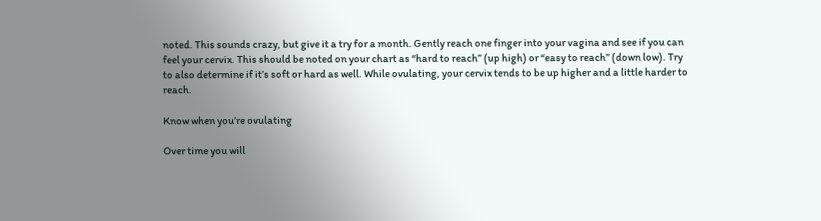noted. This sounds crazy, but give it a try for a month. Gently reach one finger into your vagina and see if you can feel your cervix. This should be noted on your chart as “hard to reach” (up high) or “easy to reach” (down low). Try to also determine if it’s soft or hard as well. While ovulating, your cervix tends to be up higher and a little harder to reach.

Know when you’re ovulating

Over time you will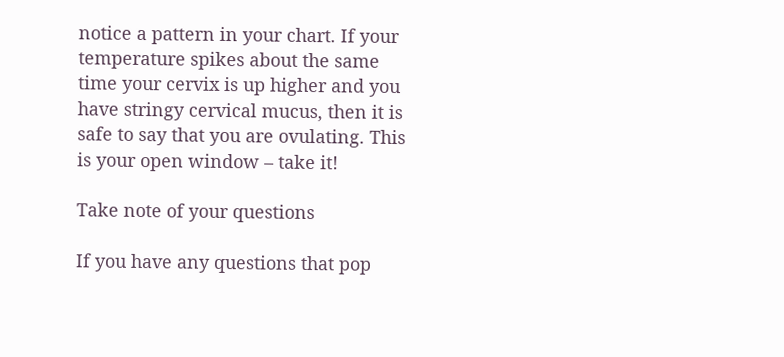notice a pattern in your chart. If your temperature spikes about the same time your cervix is up higher and you have stringy cervical mucus, then it is safe to say that you are ovulating. This is your open window – take it!

Take note of your questions

If you have any questions that pop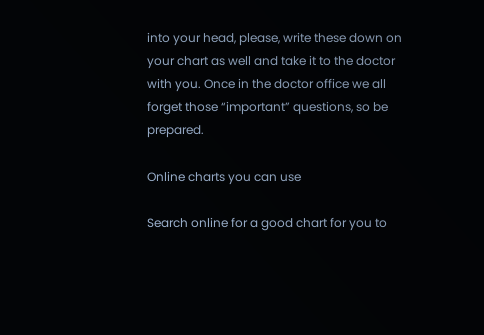into your head, please, write these down on your chart as well and take it to the doctor with you. Once in the doctor office we all forget those “important” questions, so be prepared.

Online charts you can use

Search online for a good chart for you to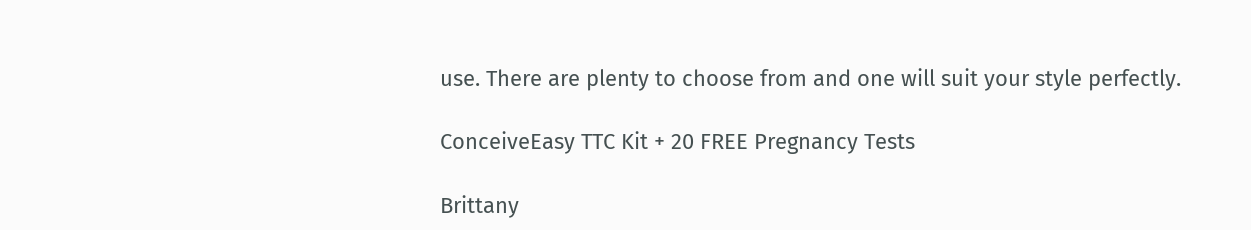use. There are plenty to choose from and one will suit your style perfectly.

ConceiveEasy TTC Kit + 20 FREE Pregnancy Tests

Brittany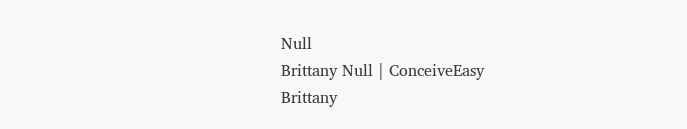Null
Brittany Null | ConceiveEasy
Brittany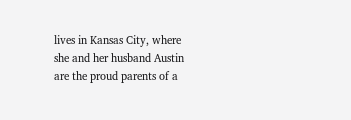lives in Kansas City, where she and her husband Austin are the proud parents of a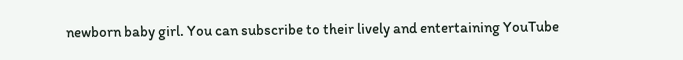newborn baby girl. You can subscribe to their lively and entertaining YouTube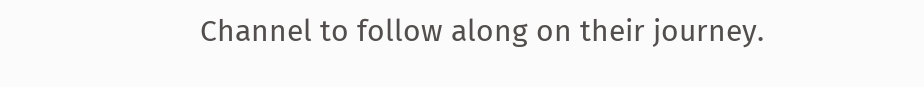Channel to follow along on their journey.